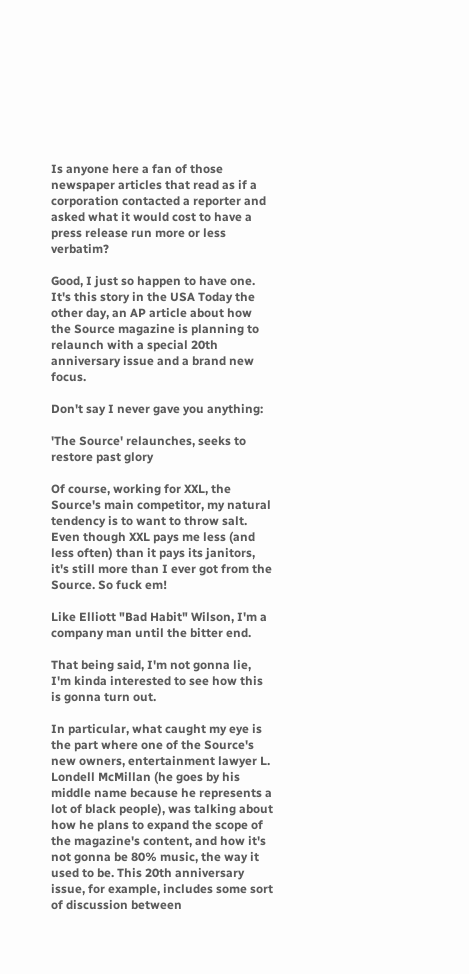Is anyone here a fan of those newspaper articles that read as if a corporation contacted a reporter and asked what it would cost to have a press release run more or less verbatim?

Good, I just so happen to have one. It's this story in the USA Today the other day, an AP article about how the Source magazine is planning to relaunch with a special 20th anniversary issue and a brand new focus.

Don't say I never gave you anything:

'The Source' relaunches, seeks to restore past glory

Of course, working for XXL, the Source's main competitor, my natural tendency is to want to throw salt. Even though XXL pays me less (and less often) than it pays its janitors, it's still more than I ever got from the Source. So fuck em!

Like Elliott "Bad Habit" Wilson, I'm a company man until the bitter end.

That being said, I'm not gonna lie, I'm kinda interested to see how this is gonna turn out.

In particular, what caught my eye is the part where one of the Source's new owners, entertainment lawyer L. Londell McMillan (he goes by his middle name because he represents a lot of black people), was talking about how he plans to expand the scope of the magazine's content, and how it's not gonna be 80% music, the way it used to be. This 20th anniversary issue, for example, includes some sort of discussion between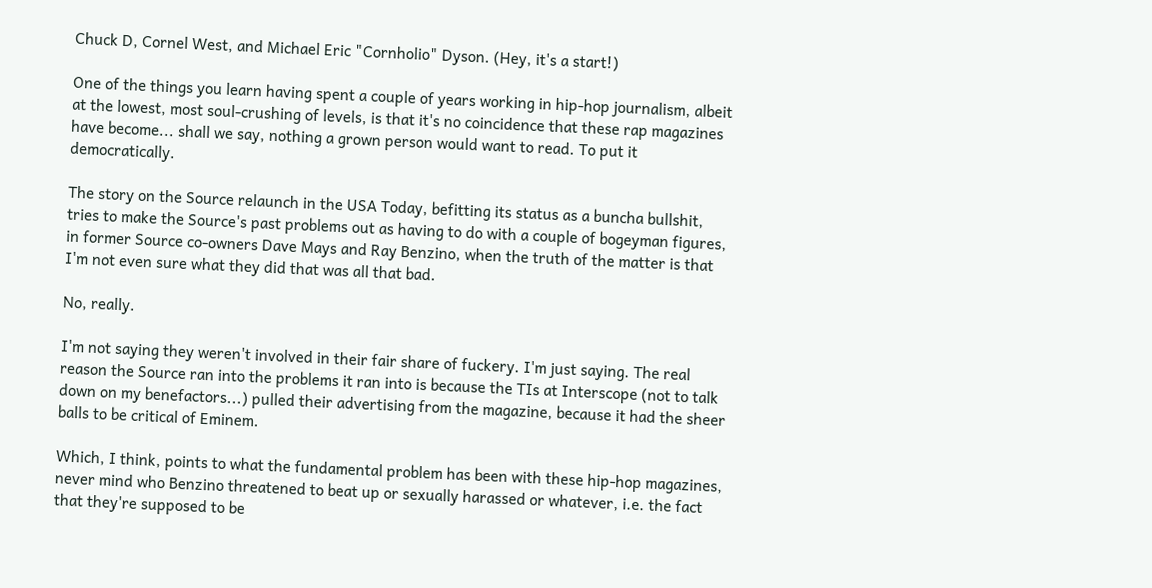Chuck D, Cornel West, and Michael Eric "Cornholio" Dyson. (Hey, it's a start!)

One of the things you learn having spent a couple of years working in hip-hop journalism, albeit at the lowest, most soul-crushing of levels, is that it's no coincidence that these rap magazines have become... shall we say, nothing a grown person would want to read. To put it democratically.

The story on the Source relaunch in the USA Today, befitting its status as a buncha bullshit, tries to make the Source's past problems out as having to do with a couple of bogeyman figures, in former Source co-owners Dave Mays and Ray Benzino, when the truth of the matter is that I'm not even sure what they did that was all that bad.

No, really.

I'm not saying they weren't involved in their fair share of fuckery. I'm just saying. The real reason the Source ran into the problems it ran into is because the TIs at Interscope (not to talk down on my benefactors...) pulled their advertising from the magazine, because it had the sheer balls to be critical of Eminem.

Which, I think, points to what the fundamental problem has been with these hip-hop magazines, never mind who Benzino threatened to beat up or sexually harassed or whatever, i.e. the fact that they're supposed to be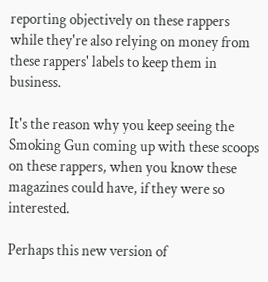reporting objectively on these rappers while they're also relying on money from these rappers' labels to keep them in business.

It's the reason why you keep seeing the Smoking Gun coming up with these scoops on these rappers, when you know these magazines could have, if they were so interested.

Perhaps this new version of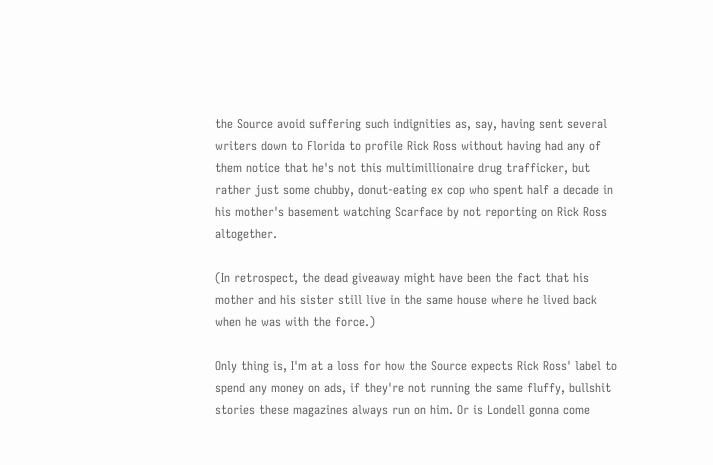the Source avoid suffering such indignities as, say, having sent several writers down to Florida to profile Rick Ross without having had any of them notice that he's not this multimillionaire drug trafficker, but rather just some chubby, donut-eating ex cop who spent half a decade in his mother's basement watching Scarface by not reporting on Rick Ross altogether.

(In retrospect, the dead giveaway might have been the fact that his mother and his sister still live in the same house where he lived back when he was with the force.)

Only thing is, I'm at a loss for how the Source expects Rick Ross' label to spend any money on ads, if they're not running the same fluffy, bullshit stories these magazines always run on him. Or is Londell gonna come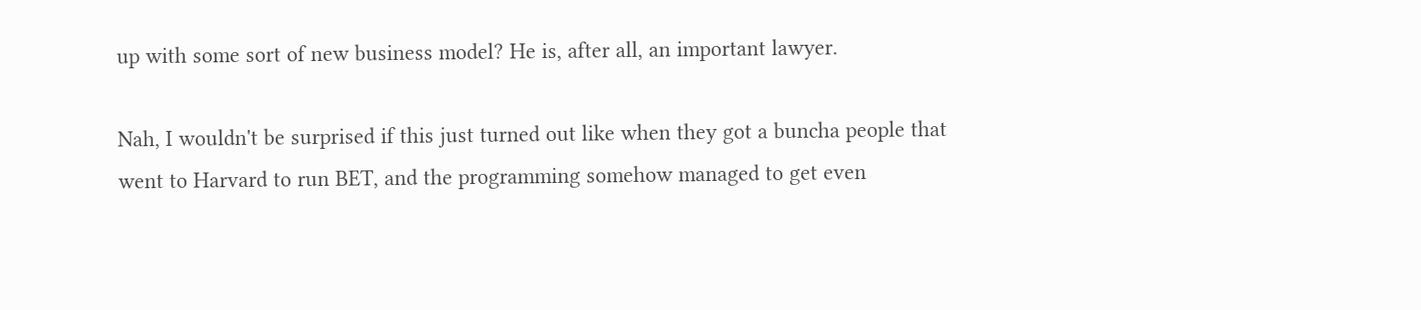up with some sort of new business model? He is, after all, an important lawyer.

Nah, I wouldn't be surprised if this just turned out like when they got a buncha people that went to Harvard to run BET, and the programming somehow managed to get even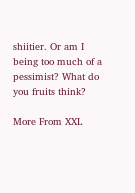shiitier. Or am I being too much of a pessimist? What do you fruits think?

More From XXL